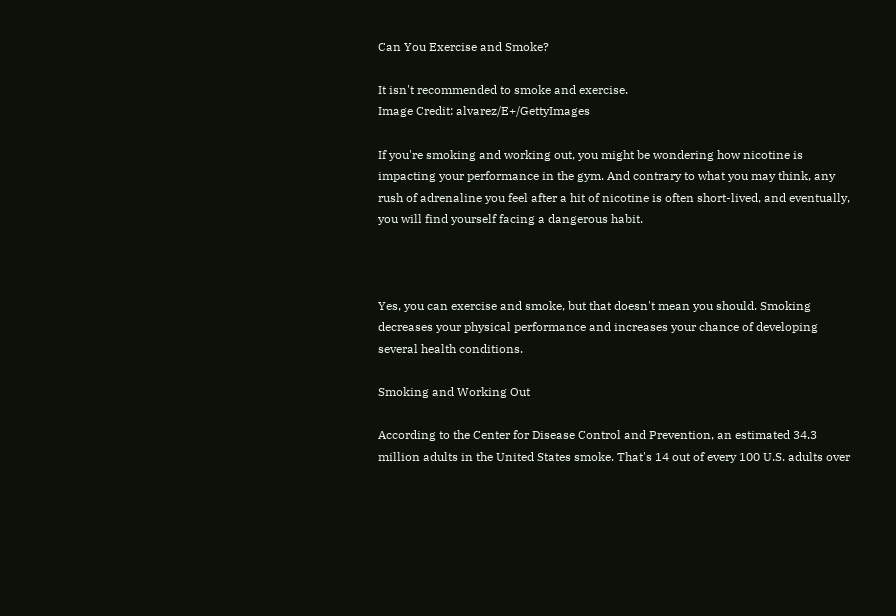Can You Exercise and Smoke?

It isn't recommended to smoke and exercise.
Image Credit: alvarez/E+/GettyImages

If you're smoking and working out, you might be wondering how nicotine is impacting your performance in the gym. And contrary to what you may think, any rush of adrenaline you feel after a hit of nicotine is often short-lived, and eventually, you will find yourself facing a dangerous habit.



Yes, you can exercise and smoke, but that doesn't mean you should. Smoking decreases your physical performance and increases your chance of developing several health conditions.

Smoking and Working Out

According to the Center for Disease Control and Prevention, an estimated 34.3 million adults in the United States smoke. That's 14 out of every 100 U.S. adults over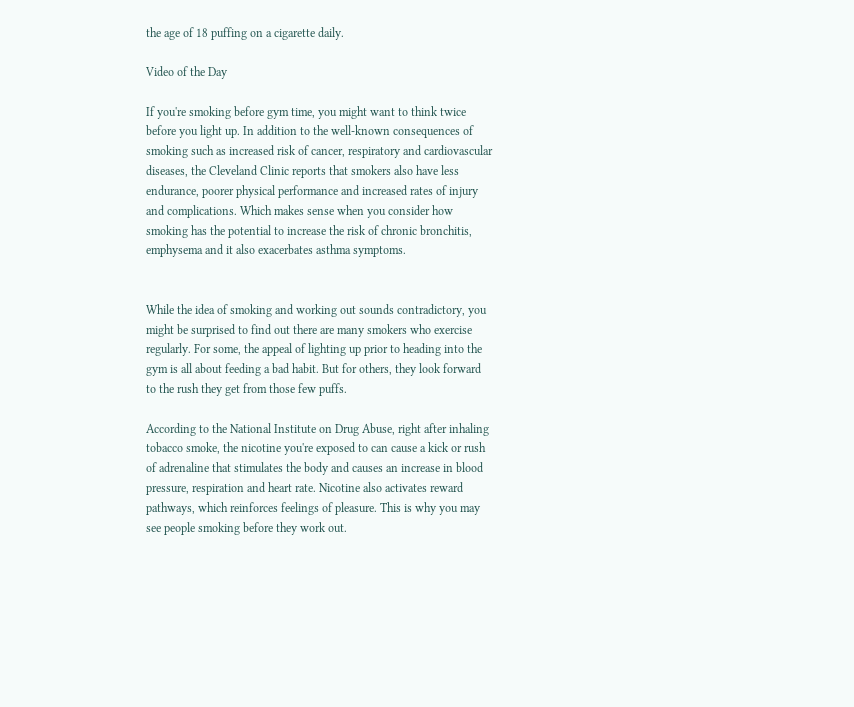the age of 18 puffing on a cigarette daily.

Video of the Day

If you're smoking before gym time, you might want to think twice before you light up. In addition to the well-known consequences of smoking such as increased risk of cancer, respiratory and cardiovascular diseases, the Cleveland Clinic reports that smokers also have less endurance, poorer physical performance and increased rates of injury and complications. Which makes sense when you consider how smoking has the potential to increase the risk of chronic bronchitis, emphysema and it also exacerbates asthma symptoms.


While the idea of smoking and working out sounds contradictory, you might be surprised to find out there are many smokers who exercise regularly. For some, the appeal of lighting up prior to heading into the gym is all about feeding a bad habit. But for others, they look forward to the rush they get from those few puffs.

According to the National Institute on Drug Abuse, right after inhaling tobacco smoke, the nicotine you're exposed to can cause a kick or rush of adrenaline that stimulates the body and causes an increase in blood pressure, respiration and heart rate. Nicotine also activates reward pathways, which reinforces feelings of pleasure. This is why you may see people smoking before they work out.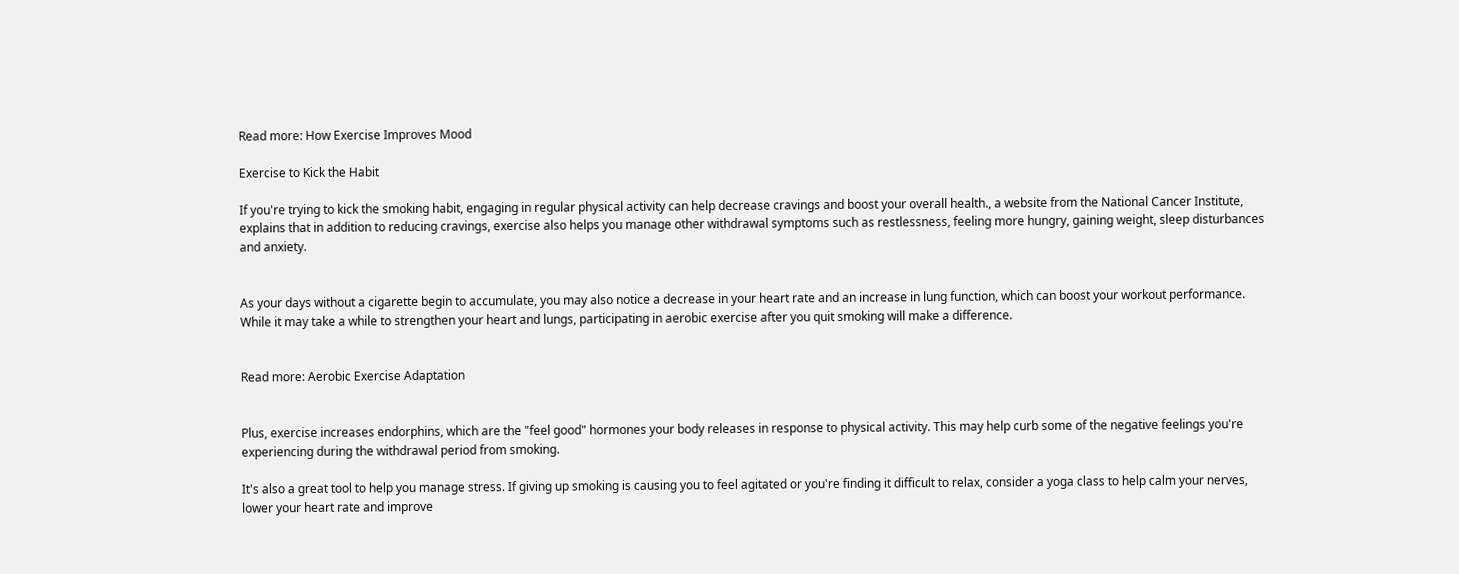Read more: How Exercise Improves Mood

Exercise to Kick the Habit

If you're trying to kick the smoking habit, engaging in regular physical activity can help decrease cravings and boost your overall health., a website from the National Cancer Institute, explains that in addition to reducing cravings, exercise also helps you manage other withdrawal symptoms such as restlessness, feeling more hungry, gaining weight, sleep disturbances and anxiety.


As your days without a cigarette begin to accumulate, you may also notice a decrease in your heart rate and an increase in lung function, which can boost your workout performance. While it may take a while to strengthen your heart and lungs, participating in aerobic exercise after you quit smoking will make a difference.


Read more: Aerobic Exercise Adaptation


Plus, exercise increases endorphins, which are the "feel good" hormones your body releases in response to physical activity. This may help curb some of the negative feelings you're experiencing during the withdrawal period from smoking.

It's also a great tool to help you manage stress. If giving up smoking is causing you to feel agitated or you're finding it difficult to relax, consider a yoga class to help calm your nerves, lower your heart rate and improve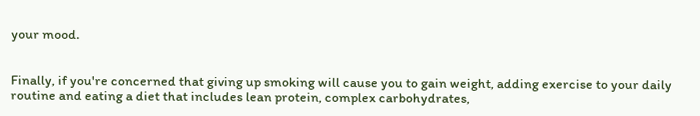your mood.


Finally, if you're concerned that giving up smoking will cause you to gain weight, adding exercise to your daily routine and eating a diet that includes lean protein, complex carbohydrates,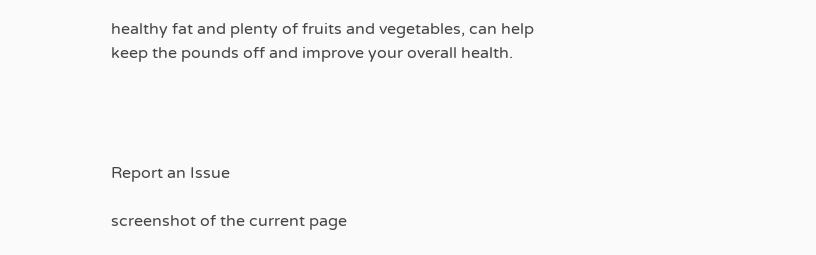healthy fat and plenty of fruits and vegetables, can help keep the pounds off and improve your overall health.




Report an Issue

screenshot of the current page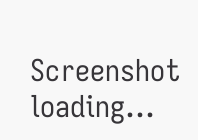Screenshot loading...